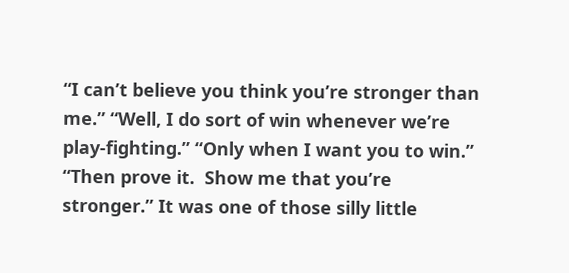“I can’t believe you think you’re stronger than me.” “Well, I do sort of win whenever we’re play-fighting.” “Only when I want you to win.” “Then prove it.  Show me that you’re stronger.” It was one of those silly little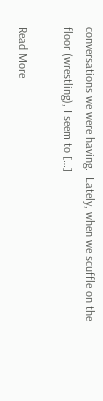conversations we were having.  Lately, when we scuffle on the floor (wrestling), I seem to […]

Read More